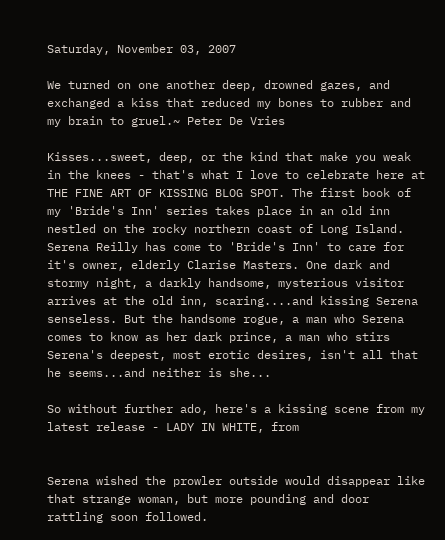Saturday, November 03, 2007

We turned on one another deep, drowned gazes, and exchanged a kiss that reduced my bones to rubber and my brain to gruel.~ Peter De Vries

Kisses...sweet, deep, or the kind that make you weak in the knees - that's what I love to celebrate here at THE FINE ART OF KISSING BLOG SPOT. The first book of my 'Bride's Inn' series takes place in an old inn nestled on the rocky northern coast of Long Island. Serena Reilly has come to 'Bride's Inn' to care for it's owner, elderly Clarise Masters. One dark and stormy night, a darkly handsome, mysterious visitor arrives at the old inn, scaring....and kissing Serena senseless. But the handsome rogue, a man who Serena comes to know as her dark prince, a man who stirs Serena's deepest, most erotic desires, isn't all that he seems...and neither is she...

So without further ado, here's a kissing scene from my latest release - LADY IN WHITE, from


Serena wished the prowler outside would disappear like that strange woman, but more pounding and door rattling soon followed.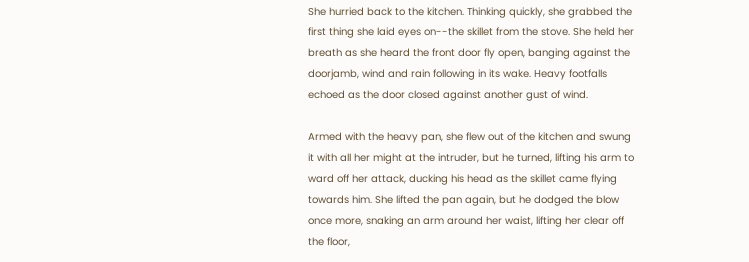She hurried back to the kitchen. Thinking quickly, she grabbed the first thing she laid eyes on--the skillet from the stove. She held her breath as she heard the front door fly open, banging against the doorjamb, wind and rain following in its wake. Heavy footfalls echoed as the door closed against another gust of wind.

Armed with the heavy pan, she flew out of the kitchen and swung it with all her might at the intruder, but he turned, lifting his arm to ward off her attack, ducking his head as the skillet came flying towards him. She lifted the pan again, but he dodged the blow once more, snaking an arm around her waist, lifting her clear off the floor,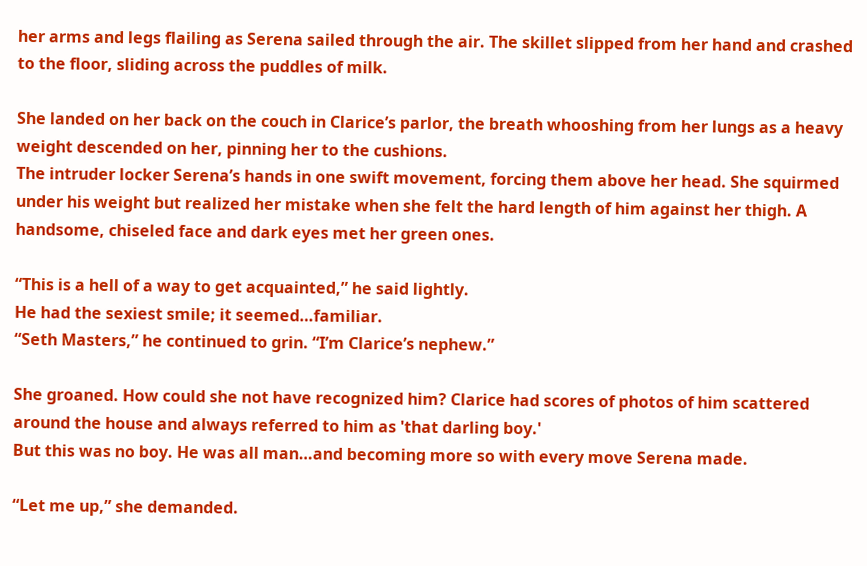her arms and legs flailing as Serena sailed through the air. The skillet slipped from her hand and crashed to the floor, sliding across the puddles of milk.

She landed on her back on the couch in Clarice’s parlor, the breath whooshing from her lungs as a heavy weight descended on her, pinning her to the cushions.
The intruder locker Serena’s hands in one swift movement, forcing them above her head. She squirmed under his weight but realized her mistake when she felt the hard length of him against her thigh. A handsome, chiseled face and dark eyes met her green ones.

“This is a hell of a way to get acquainted,” he said lightly.
He had the sexiest smile; it seemed…familiar.
“Seth Masters,” he continued to grin. “I’m Clarice’s nephew.”

She groaned. How could she not have recognized him? Clarice had scores of photos of him scattered around the house and always referred to him as 'that darling boy.'
But this was no boy. He was all man…and becoming more so with every move Serena made.

“Let me up,” she demanded.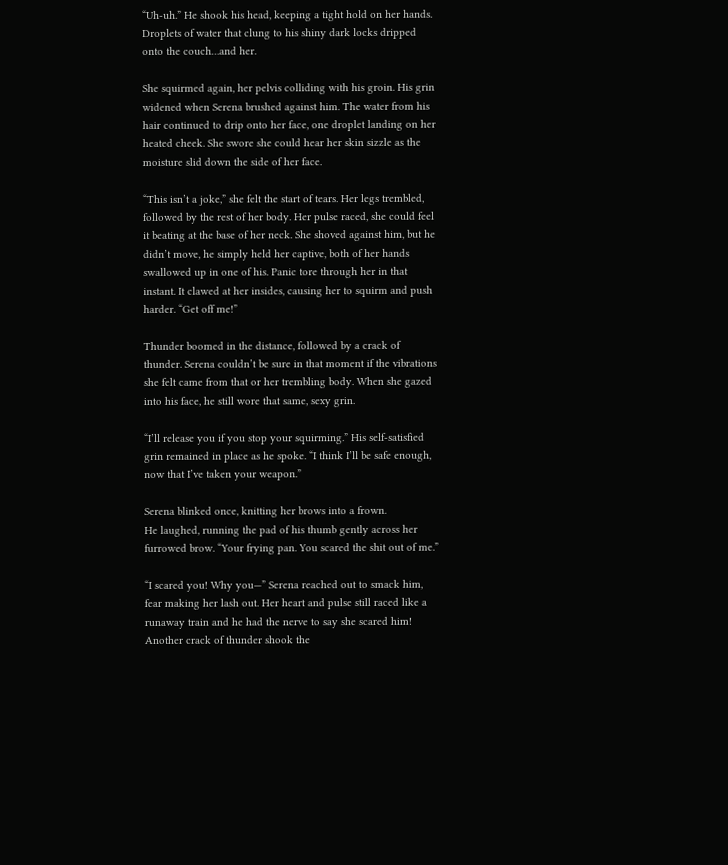“Uh-uh.” He shook his head, keeping a tight hold on her hands. Droplets of water that clung to his shiny dark locks dripped onto the couch…and her.

She squirmed again, her pelvis colliding with his groin. His grin widened when Serena brushed against him. The water from his hair continued to drip onto her face, one droplet landing on her heated cheek. She swore she could hear her skin sizzle as the moisture slid down the side of her face.

“This isn’t a joke,” she felt the start of tears. Her legs trembled, followed by the rest of her body. Her pulse raced, she could feel it beating at the base of her neck. She shoved against him, but he didn’t move, he simply held her captive, both of her hands swallowed up in one of his. Panic tore through her in that instant. It clawed at her insides, causing her to squirm and push harder. “Get off me!”

Thunder boomed in the distance, followed by a crack of thunder. Serena couldn’t be sure in that moment if the vibrations she felt came from that or her trembling body. When she gazed into his face, he still wore that same, sexy grin.

“I’ll release you if you stop your squirming.” His self-satisfied grin remained in place as he spoke. “I think I’ll be safe enough, now that I’ve taken your weapon.”

Serena blinked once, knitting her brows into a frown.
He laughed, running the pad of his thumb gently across her furrowed brow. “Your frying pan. You scared the shit out of me.”

“I scared you! Why you—” Serena reached out to smack him, fear making her lash out. Her heart and pulse still raced like a runaway train and he had the nerve to say she scared him!
Another crack of thunder shook the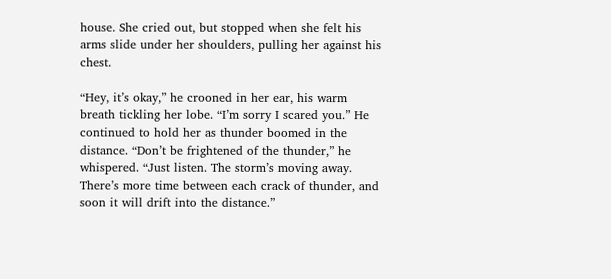house. She cried out, but stopped when she felt his arms slide under her shoulders, pulling her against his chest.

“Hey, it’s okay,” he crooned in her ear, his warm breath tickling her lobe. “I’m sorry I scared you.” He continued to hold her as thunder boomed in the distance. “Don’t be frightened of the thunder,” he whispered. “Just listen. The storm’s moving away. There’s more time between each crack of thunder, and soon it will drift into the distance.”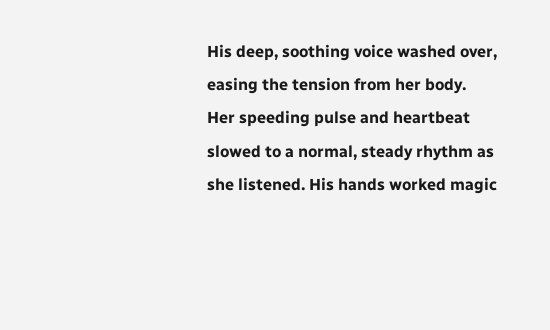His deep, soothing voice washed over, easing the tension from her body. Her speeding pulse and heartbeat slowed to a normal, steady rhythm as she listened. His hands worked magic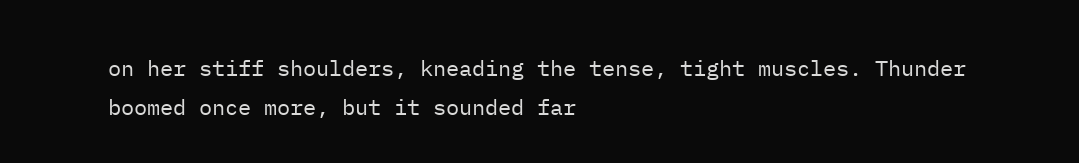on her stiff shoulders, kneading the tense, tight muscles. Thunder boomed once more, but it sounded far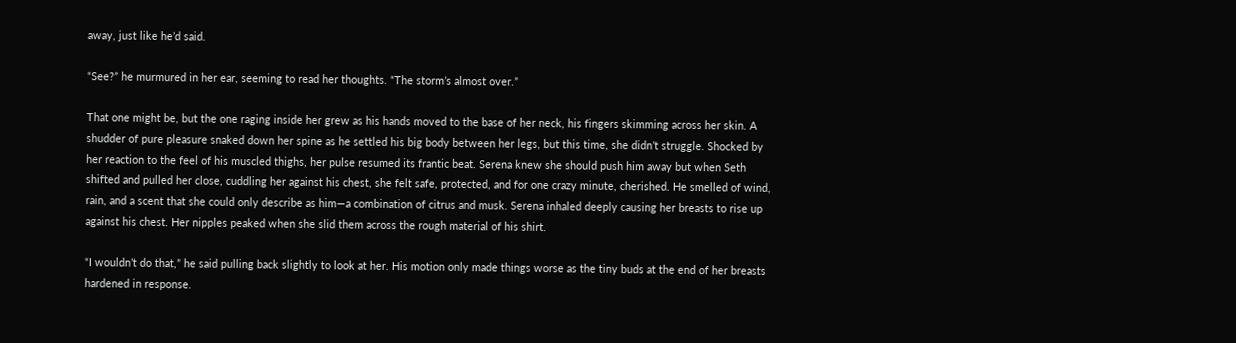away, just like he’d said.

“See?” he murmured in her ear, seeming to read her thoughts. “The storm’s almost over.”

That one might be, but the one raging inside her grew as his hands moved to the base of her neck, his fingers skimming across her skin. A shudder of pure pleasure snaked down her spine as he settled his big body between her legs, but this time, she didn’t struggle. Shocked by her reaction to the feel of his muscled thighs, her pulse resumed its frantic beat. Serena knew she should push him away but when Seth shifted and pulled her close, cuddling her against his chest, she felt safe, protected, and for one crazy minute, cherished. He smelled of wind, rain, and a scent that she could only describe as him—a combination of citrus and musk. Serena inhaled deeply causing her breasts to rise up against his chest. Her nipples peaked when she slid them across the rough material of his shirt.

“I wouldn’t do that,” he said pulling back slightly to look at her. His motion only made things worse as the tiny buds at the end of her breasts hardened in response.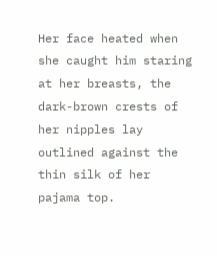Her face heated when she caught him staring at her breasts, the dark-brown crests of her nipples lay outlined against the thin silk of her pajama top.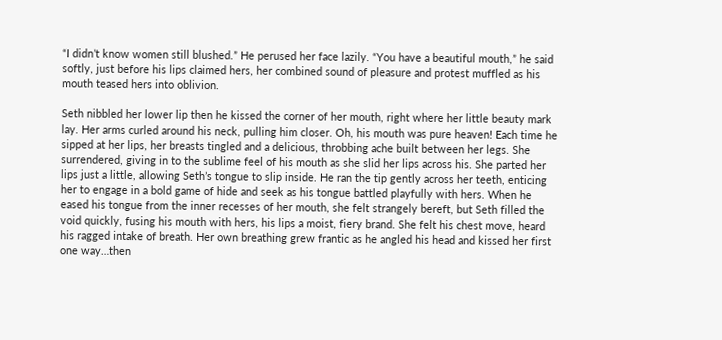“I didn’t know women still blushed.” He perused her face lazily. “You have a beautiful mouth,” he said softly, just before his lips claimed hers, her combined sound of pleasure and protest muffled as his mouth teased hers into oblivion.

Seth nibbled her lower lip then he kissed the corner of her mouth, right where her little beauty mark lay. Her arms curled around his neck, pulling him closer. Oh, his mouth was pure heaven! Each time he sipped at her lips, her breasts tingled and a delicious, throbbing ache built between her legs. She surrendered, giving in to the sublime feel of his mouth as she slid her lips across his. She parted her lips just a little, allowing Seth’s tongue to slip inside. He ran the tip gently across her teeth, enticing her to engage in a bold game of hide and seek as his tongue battled playfully with hers. When he eased his tongue from the inner recesses of her mouth, she felt strangely bereft, but Seth filled the void quickly, fusing his mouth with hers, his lips a moist, fiery brand. She felt his chest move, heard his ragged intake of breath. Her own breathing grew frantic as he angled his head and kissed her first one way…then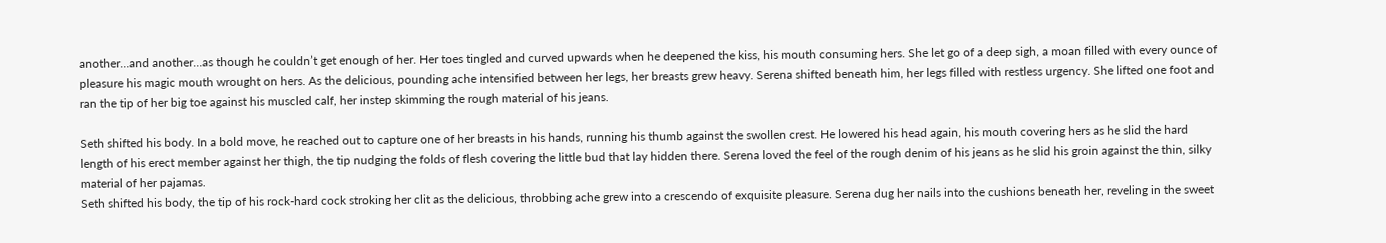another…and another…as though he couldn’t get enough of her. Her toes tingled and curved upwards when he deepened the kiss, his mouth consuming hers. She let go of a deep sigh, a moan filled with every ounce of pleasure his magic mouth wrought on hers. As the delicious, pounding ache intensified between her legs, her breasts grew heavy. Serena shifted beneath him, her legs filled with restless urgency. She lifted one foot and ran the tip of her big toe against his muscled calf, her instep skimming the rough material of his jeans.

Seth shifted his body. In a bold move, he reached out to capture one of her breasts in his hands, running his thumb against the swollen crest. He lowered his head again, his mouth covering hers as he slid the hard length of his erect member against her thigh, the tip nudging the folds of flesh covering the little bud that lay hidden there. Serena loved the feel of the rough denim of his jeans as he slid his groin against the thin, silky material of her pajamas.
Seth shifted his body, the tip of his rock-hard cock stroking her clit as the delicious, throbbing ache grew into a crescendo of exquisite pleasure. Serena dug her nails into the cushions beneath her, reveling in the sweet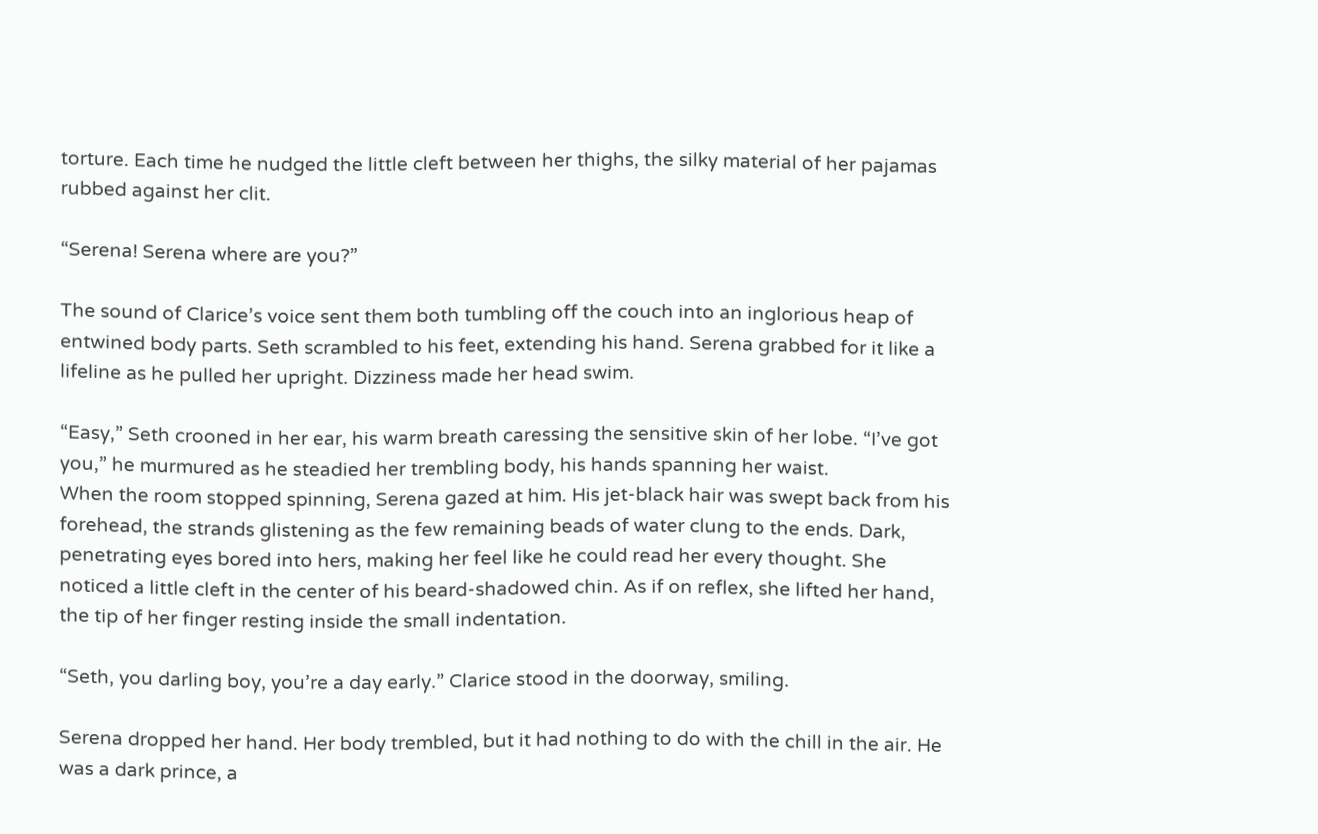torture. Each time he nudged the little cleft between her thighs, the silky material of her pajamas rubbed against her clit.

“Serena! Serena where are you?”

The sound of Clarice’s voice sent them both tumbling off the couch into an inglorious heap of entwined body parts. Seth scrambled to his feet, extending his hand. Serena grabbed for it like a lifeline as he pulled her upright. Dizziness made her head swim.

“Easy,” Seth crooned in her ear, his warm breath caressing the sensitive skin of her lobe. “I’ve got you,” he murmured as he steadied her trembling body, his hands spanning her waist.
When the room stopped spinning, Serena gazed at him. His jet-black hair was swept back from his forehead, the strands glistening as the few remaining beads of water clung to the ends. Dark, penetrating eyes bored into hers, making her feel like he could read her every thought. She noticed a little cleft in the center of his beard-shadowed chin. As if on reflex, she lifted her hand, the tip of her finger resting inside the small indentation.

“Seth, you darling boy, you’re a day early.” Clarice stood in the doorway, smiling.

Serena dropped her hand. Her body trembled, but it had nothing to do with the chill in the air. He was a dark prince, a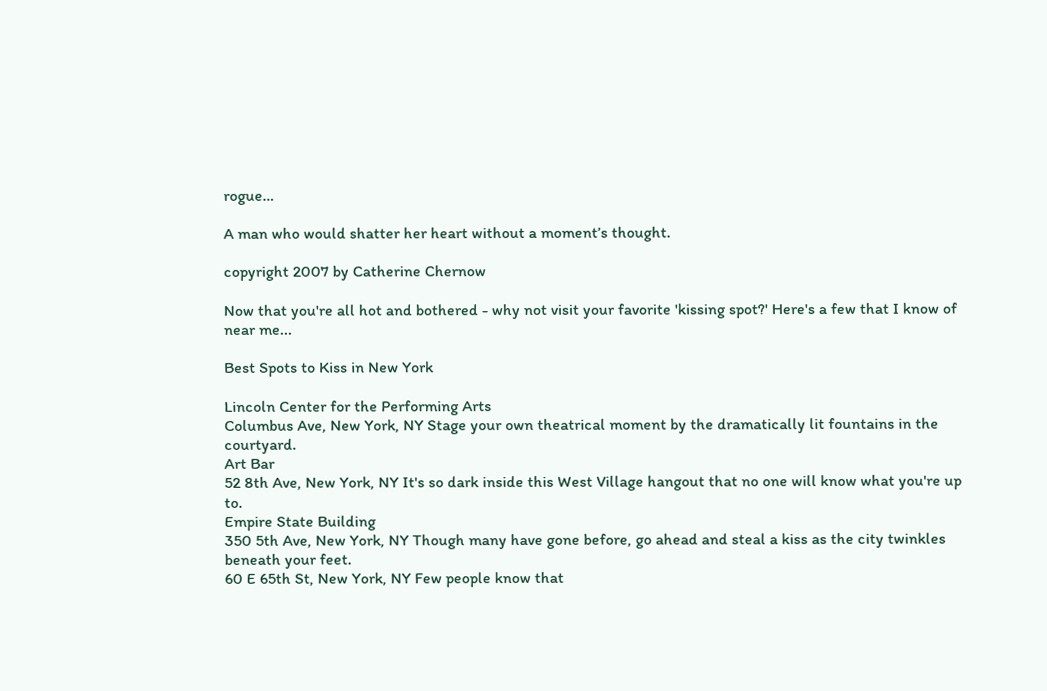rogue…

A man who would shatter her heart without a moment’s thought.

copyright 2007 by Catherine Chernow

Now that you're all hot and bothered - why not visit your favorite 'kissing spot?' Here's a few that I know of near me...

Best Spots to Kiss in New York

Lincoln Center for the Performing Arts
Columbus Ave, New York, NY Stage your own theatrical moment by the dramatically lit fountains in the courtyard.
Art Bar
52 8th Ave, New York, NY It's so dark inside this West Village hangout that no one will know what you're up to.
Empire State Building
350 5th Ave, New York, NY Though many have gone before, go ahead and steal a kiss as the city twinkles beneath your feet.
60 E 65th St, New York, NY Few people know that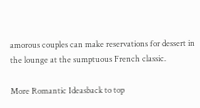amorous couples can make reservations for dessert in the lounge at the sumptuous French classic.

More Romantic Ideasback to top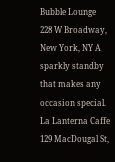Bubble Lounge
228 W Broadway, New York, NY A sparkly standby that makes any occasion special.
La Lanterna Caffe
129 MacDougal St,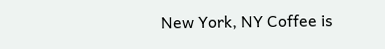New York, NY Coffee is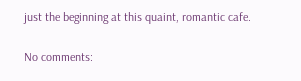just the beginning at this quaint, romantic cafe.

No comments: